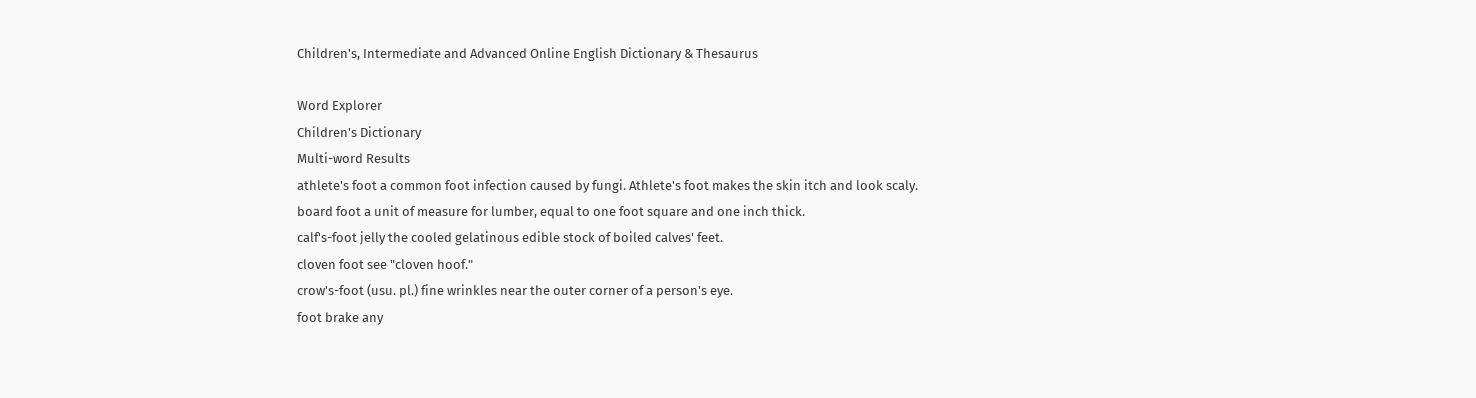Children's, Intermediate and Advanced Online English Dictionary & Thesaurus

Word Explorer
Children's Dictionary
Multi-word Results
athlete's foot a common foot infection caused by fungi. Athlete's foot makes the skin itch and look scaly.
board foot a unit of measure for lumber, equal to one foot square and one inch thick.
calf's-foot jelly the cooled gelatinous edible stock of boiled calves' feet.
cloven foot see "cloven hoof."
crow's-foot (usu. pl.) fine wrinkles near the outer corner of a person's eye.
foot brake any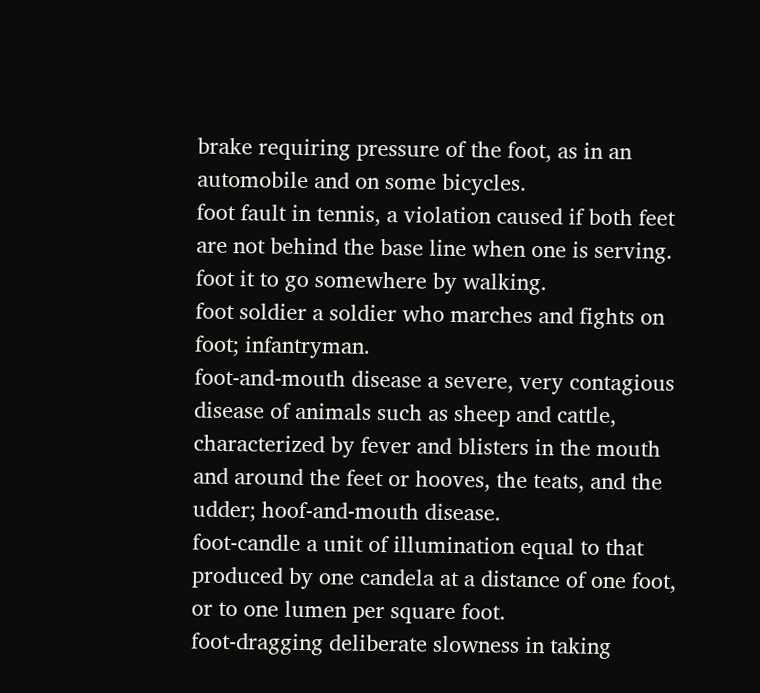brake requiring pressure of the foot, as in an automobile and on some bicycles.
foot fault in tennis, a violation caused if both feet are not behind the base line when one is serving.
foot it to go somewhere by walking.
foot soldier a soldier who marches and fights on foot; infantryman.
foot-and-mouth disease a severe, very contagious disease of animals such as sheep and cattle, characterized by fever and blisters in the mouth and around the feet or hooves, the teats, and the udder; hoof-and-mouth disease.
foot-candle a unit of illumination equal to that produced by one candela at a distance of one foot, or to one lumen per square foot.
foot-dragging deliberate slowness in taking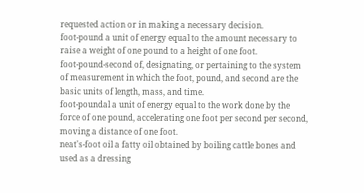requested action or in making a necessary decision.
foot-pound a unit of energy equal to the amount necessary to raise a weight of one pound to a height of one foot.
foot-pound-second of, designating, or pertaining to the system of measurement in which the foot, pound, and second are the basic units of length, mass, and time.
foot-poundal a unit of energy equal to the work done by the force of one pound, accelerating one foot per second per second, moving a distance of one foot.
neat's-foot oil a fatty oil obtained by boiling cattle bones and used as a dressing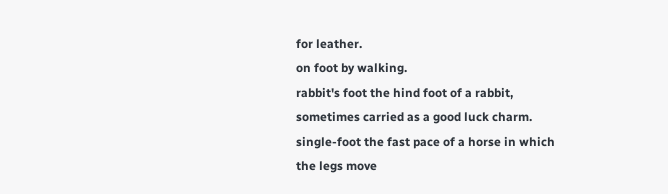for leather.
on foot by walking.
rabbit's foot the hind foot of a rabbit, sometimes carried as a good luck charm.
single-foot the fast pace of a horse in which the legs move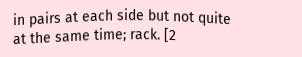in pairs at each side but not quite at the same time; rack. [2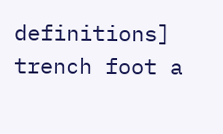definitions]
trench foot a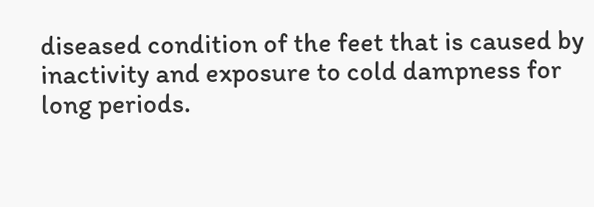diseased condition of the feet that is caused by inactivity and exposure to cold dampness for long periods.